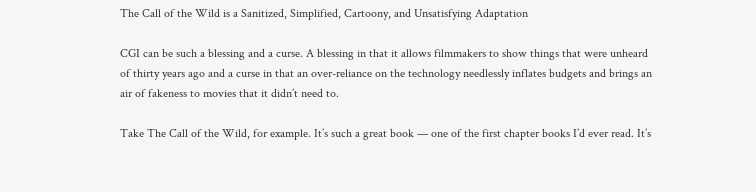The Call of the Wild is a Sanitized, Simplified, Cartoony, and Unsatisfying Adaptation

CGI can be such a blessing and a curse. A blessing in that it allows filmmakers to show things that were unheard of thirty years ago and a curse in that an over-reliance on the technology needlessly inflates budgets and brings an air of fakeness to movies that it didn’t need to.

Take The Call of the Wild, for example. It’s such a great book — one of the first chapter books I’d ever read. It’s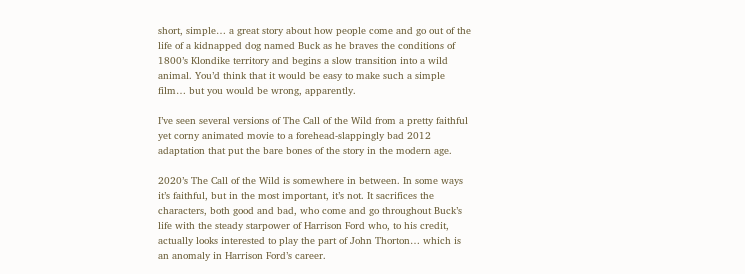short, simple… a great story about how people come and go out of the life of a kidnapped dog named Buck as he braves the conditions of 1800’s Klondike territory and begins a slow transition into a wild animal. You’d think that it would be easy to make such a simple film… but you would be wrong, apparently.

I’ve seen several versions of The Call of the Wild from a pretty faithful yet corny animated movie to a forehead-slappingly bad 2012 adaptation that put the bare bones of the story in the modern age.

2020’s The Call of the Wild is somewhere in between. In some ways it’s faithful, but in the most important, it’s not. It sacrifices the characters, both good and bad, who come and go throughout Buck’s life with the steady starpower of Harrison Ford who, to his credit, actually looks interested to play the part of John Thorton… which is an anomaly in Harrison Ford’s career.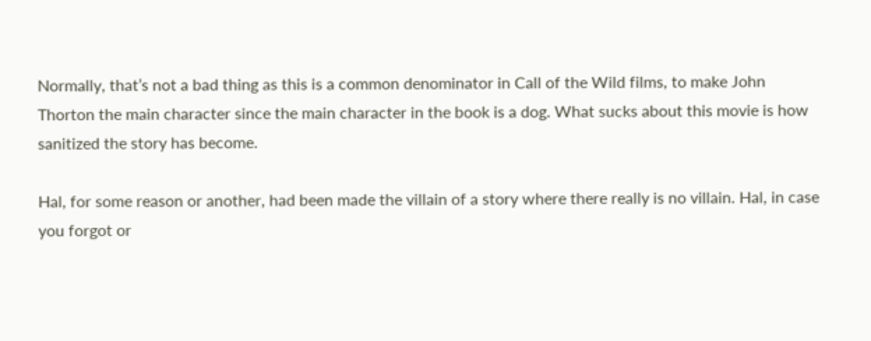Normally, that’s not a bad thing as this is a common denominator in Call of the Wild films, to make John Thorton the main character since the main character in the book is a dog. What sucks about this movie is how sanitized the story has become.

Hal, for some reason or another, had been made the villain of a story where there really is no villain. Hal, in case you forgot or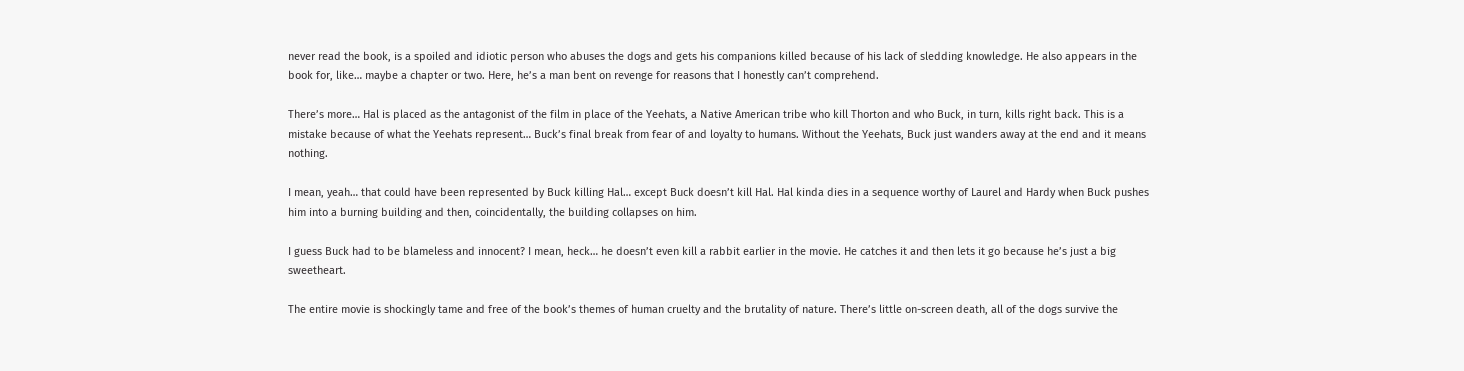never read the book, is a spoiled and idiotic person who abuses the dogs and gets his companions killed because of his lack of sledding knowledge. He also appears in the book for, like… maybe a chapter or two. Here, he’s a man bent on revenge for reasons that I honestly can’t comprehend.

There’s more… Hal is placed as the antagonist of the film in place of the Yeehats, a Native American tribe who kill Thorton and who Buck, in turn, kills right back. This is a mistake because of what the Yeehats represent… Buck’s final break from fear of and loyalty to humans. Without the Yeehats, Buck just wanders away at the end and it means nothing.

I mean, yeah… that could have been represented by Buck killing Hal… except Buck doesn’t kill Hal. Hal kinda dies in a sequence worthy of Laurel and Hardy when Buck pushes him into a burning building and then, coincidentally, the building collapses on him.

I guess Buck had to be blameless and innocent? I mean, heck… he doesn’t even kill a rabbit earlier in the movie. He catches it and then lets it go because he’s just a big sweetheart.

The entire movie is shockingly tame and free of the book’s themes of human cruelty and the brutality of nature. There’s little on-screen death, all of the dogs survive the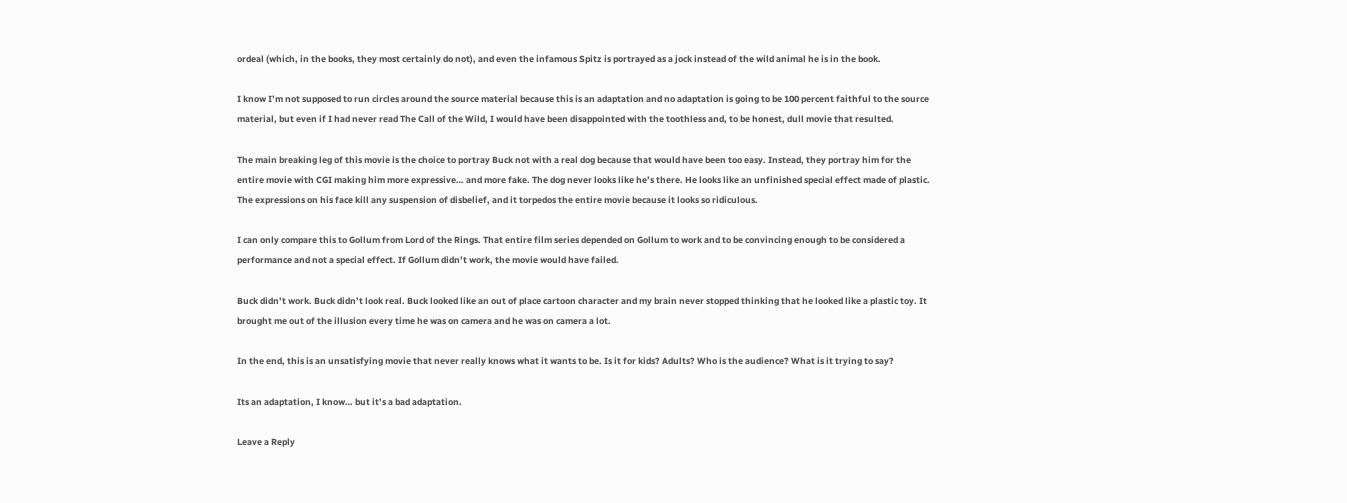ordeal (which, in the books, they most certainly do not), and even the infamous Spitz is portrayed as a jock instead of the wild animal he is in the book.

I know I’m not supposed to run circles around the source material because this is an adaptation and no adaptation is going to be 100 percent faithful to the source material, but even if I had never read The Call of the Wild, I would have been disappointed with the toothless and, to be honest, dull movie that resulted.

The main breaking leg of this movie is the choice to portray Buck not with a real dog because that would have been too easy. Instead, they portray him for the entire movie with CGI making him more expressive… and more fake. The dog never looks like he’s there. He looks like an unfinished special effect made of plastic. The expressions on his face kill any suspension of disbelief, and it torpedos the entire movie because it looks so ridiculous.

I can only compare this to Gollum from Lord of the Rings. That entire film series depended on Gollum to work and to be convincing enough to be considered a performance and not a special effect. If Gollum didn’t work, the movie would have failed.

Buck didn’t work. Buck didn’t look real. Buck looked like an out of place cartoon character and my brain never stopped thinking that he looked like a plastic toy. It brought me out of the illusion every time he was on camera and he was on camera a lot.

In the end, this is an unsatisfying movie that never really knows what it wants to be. Is it for kids? Adults? Who is the audience? What is it trying to say?

Its an adaptation, I know… but it’s a bad adaptation.

Leave a Reply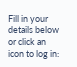Fill in your details below or click an icon to log in: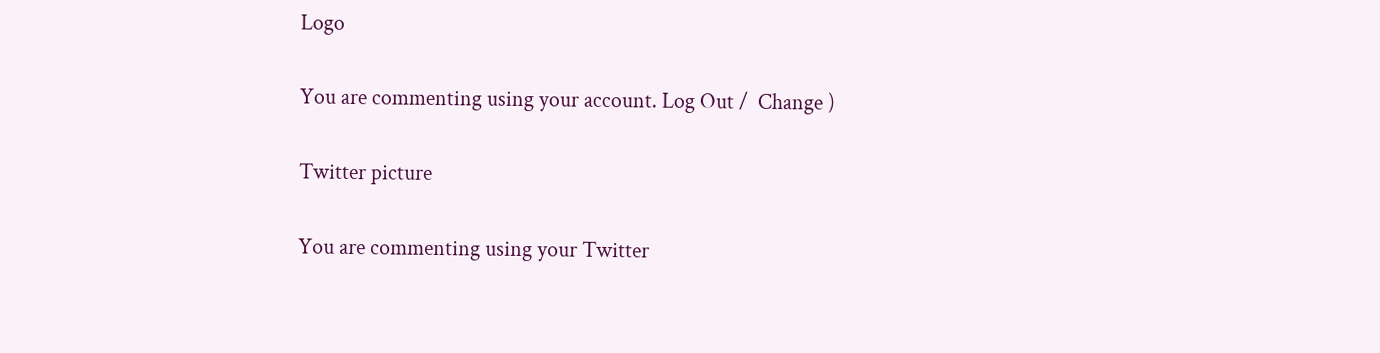Logo

You are commenting using your account. Log Out /  Change )

Twitter picture

You are commenting using your Twitter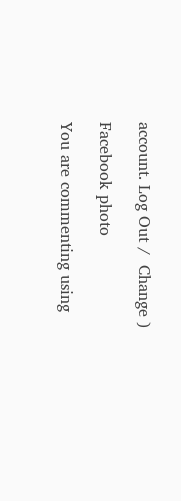account. Log Out /  Change )

Facebook photo

You are commenting using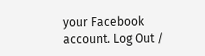your Facebook account. Log Out /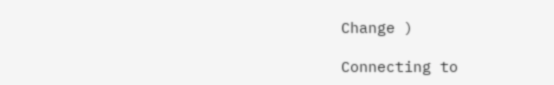Change )

Connecting to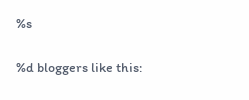%s

%d bloggers like this: